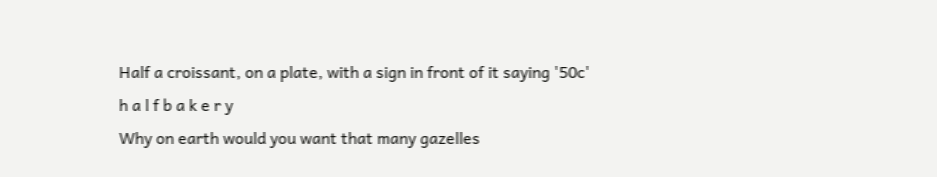Half a croissant, on a plate, with a sign in front of it saying '50c'
h a l f b a k e r y
Why on earth would you want that many gazelles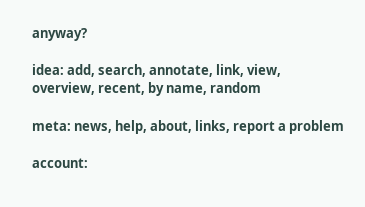anyway?

idea: add, search, annotate, link, view, overview, recent, by name, random

meta: news, help, about, links, report a problem

account: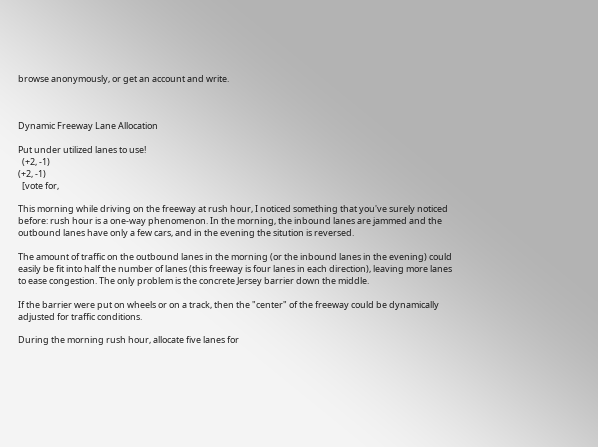browse anonymously, or get an account and write.



Dynamic Freeway Lane Allocation

Put under utilized lanes to use!
  (+2, -1)
(+2, -1)
  [vote for,

This morning while driving on the freeway at rush hour, I noticed something that you've surely noticed before: rush hour is a one-way phenomenon. In the morning, the inbound lanes are jammed and the outbound lanes have only a few cars, and in the evening the sitution is reversed.

The amount of traffic on the outbound lanes in the morning (or the inbound lanes in the evening) could easily be fit into half the number of lanes (this freeway is four lanes in each direction), leaving more lanes to ease congestion. The only problem is the concrete Jersey barrier down the middle.

If the barrier were put on wheels or on a track, then the "center" of the freeway could be dynamically adjusted for traffic conditions.

During the morning rush hour, allocate five lanes for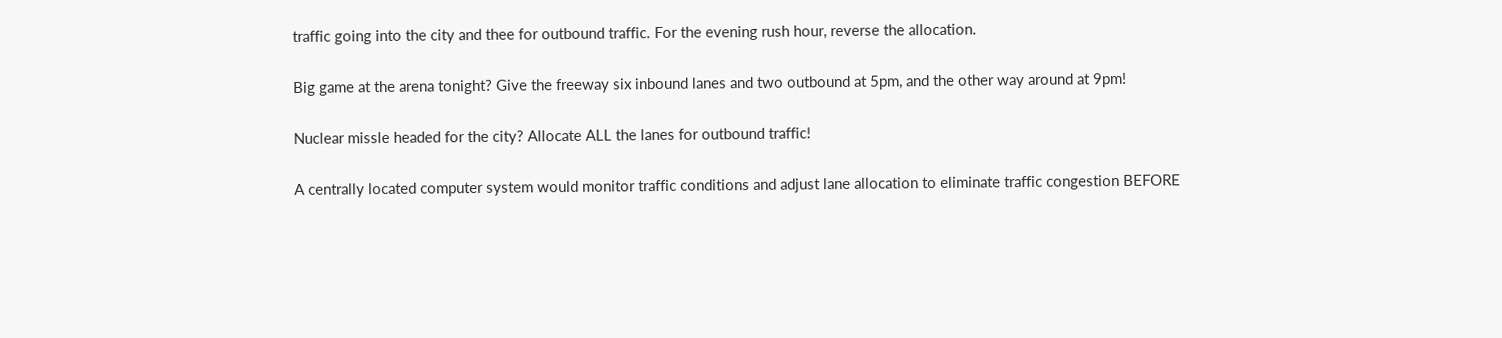traffic going into the city and thee for outbound traffic. For the evening rush hour, reverse the allocation.

Big game at the arena tonight? Give the freeway six inbound lanes and two outbound at 5pm, and the other way around at 9pm!

Nuclear missle headed for the city? Allocate ALL the lanes for outbound traffic!

A centrally located computer system would monitor traffic conditions and adjust lane allocation to eliminate traffic congestion BEFORE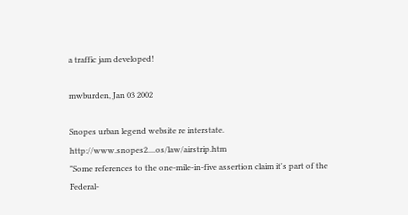a traffic jam developed!

mwburden, Jan 03 2002

Snopes urban legend website re interstate. http://www.snopes2....os/law/airstrip.htm
"Some references to the one-mile-in-five assertion claim it's part of the Federal-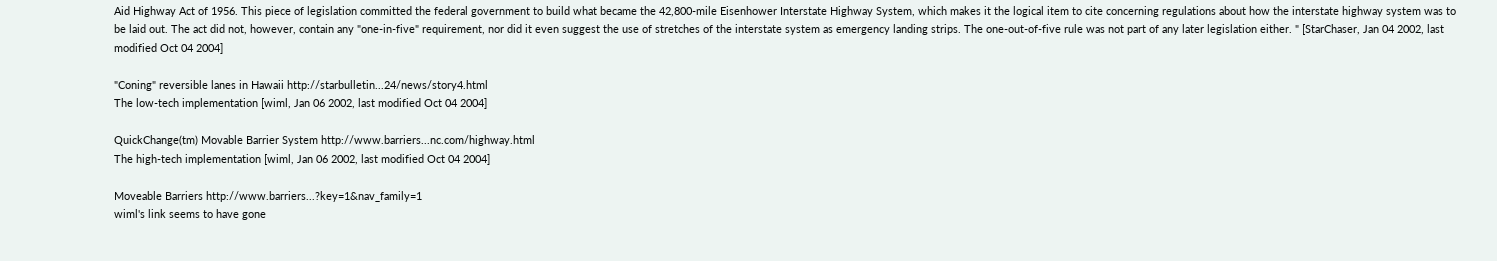Aid Highway Act of 1956. This piece of legislation committed the federal government to build what became the 42,800-mile Eisenhower Interstate Highway System, which makes it the logical item to cite concerning regulations about how the interstate highway system was to be laid out. The act did not, however, contain any "one-in-five" requirement, nor did it even suggest the use of stretches of the interstate system as emergency landing strips. The one-out-of-five rule was not part of any later legislation either. " [StarChaser, Jan 04 2002, last modified Oct 04 2004]

"Coning" reversible lanes in Hawaii http://starbulletin...24/news/story4.html
The low-tech implementation [wiml, Jan 06 2002, last modified Oct 04 2004]

QuickChange(tm) Movable Barrier System http://www.barriers...nc.com/highway.html
The high-tech implementation [wiml, Jan 06 2002, last modified Oct 04 2004]

Moveable Barriers http://www.barriers...?key=1&nav_family=1
wiml's link seems to have gone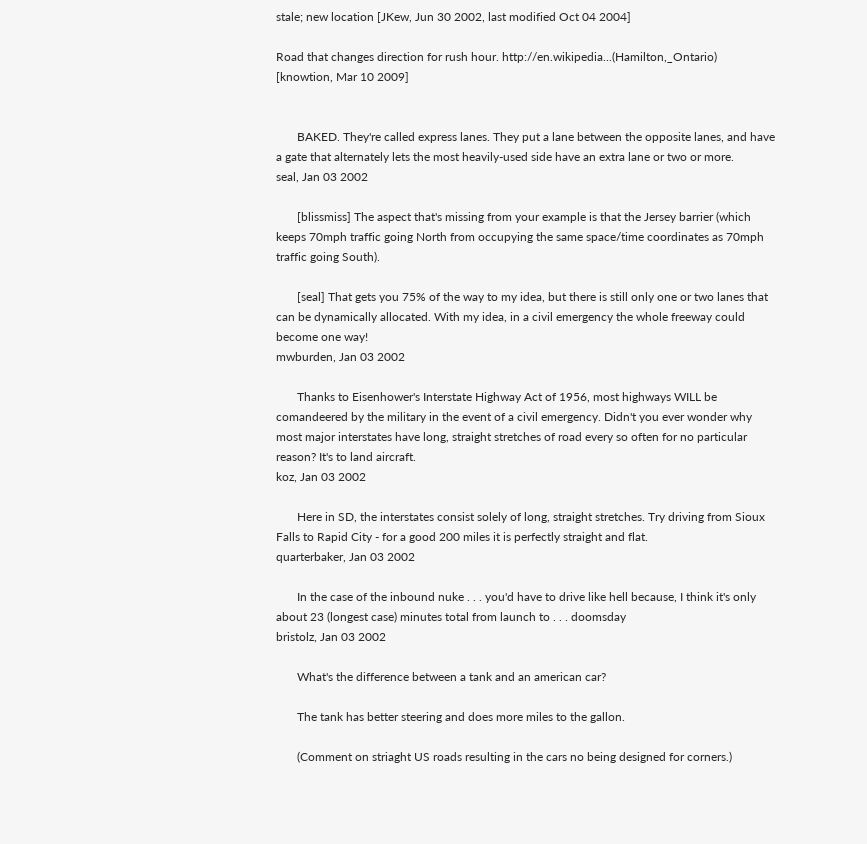stale; new location [JKew, Jun 30 2002, last modified Oct 04 2004]

Road that changes direction for rush hour. http://en.wikipedia...(Hamilton,_Ontario)
[knowtion, Mar 10 2009]


       BAKED. They're called express lanes. They put a lane between the opposite lanes, and have a gate that alternately lets the most heavily-used side have an extra lane or two or more.
seal, Jan 03 2002

       [blissmiss] The aspect that's missing from your example is that the Jersey barrier (which keeps 70mph traffic going North from occupying the same space/time coordinates as 70mph traffic going South).

       [seal] That gets you 75% of the way to my idea, but there is still only one or two lanes that can be dynamically allocated. With my idea, in a civil emergency the whole freeway could become one way!
mwburden, Jan 03 2002

       Thanks to Eisenhower's Interstate Highway Act of 1956, most highways WILL be comandeered by the military in the event of a civil emergency. Didn't you ever wonder why most major interstates have long, straight stretches of road every so often for no particular reason? It's to land aircraft.
koz, Jan 03 2002

       Here in SD, the interstates consist solely of long, straight stretches. Try driving from Sioux Falls to Rapid City - for a good 200 miles it is perfectly straight and flat.
quarterbaker, Jan 03 2002

       In the case of the inbound nuke . . . you'd have to drive like hell because, I think it's only about 23 (longest case) minutes total from launch to . . . doomsday
bristolz, Jan 03 2002

       What's the difference between a tank and an american car?

       The tank has better steering and does more miles to the gallon.

       (Comment on striaght US roads resulting in the cars no being designed for corners.)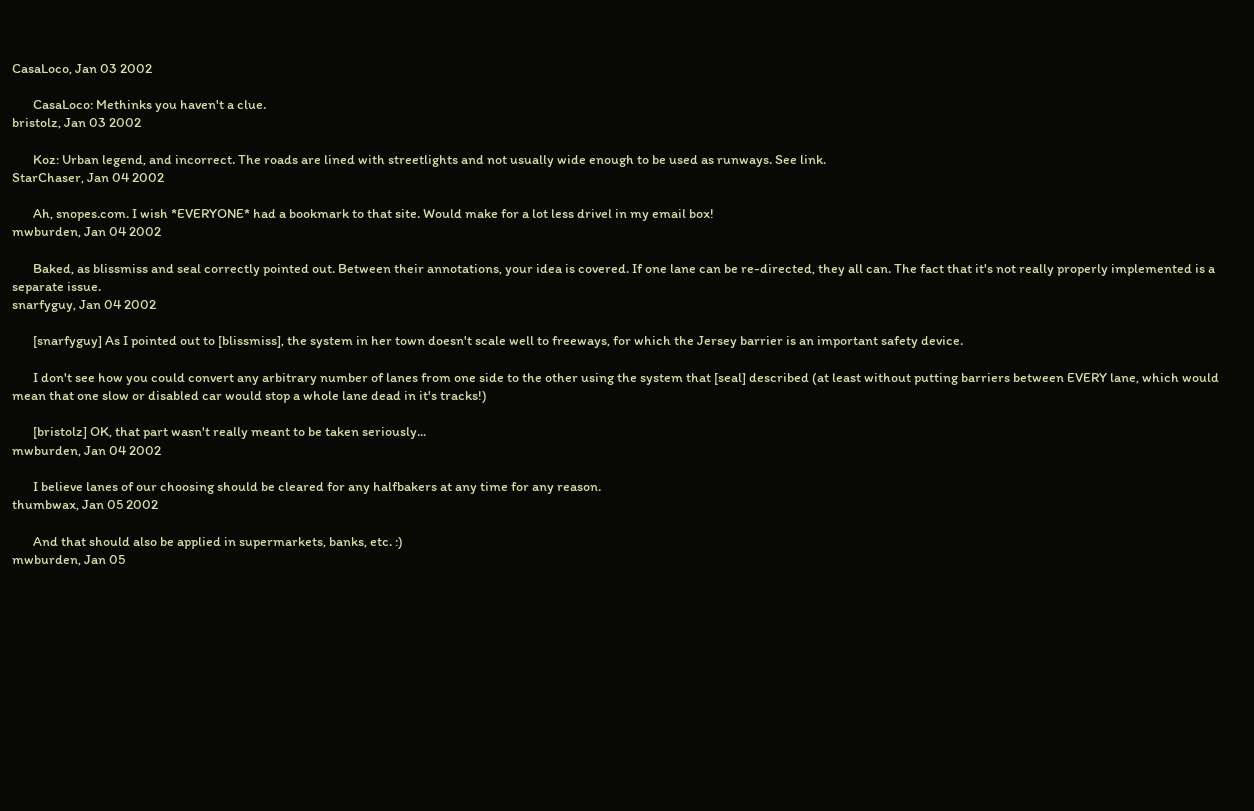CasaLoco, Jan 03 2002

       CasaLoco: Methinks you haven't a clue.
bristolz, Jan 03 2002

       Koz: Urban legend, and incorrect. The roads are lined with streetlights and not usually wide enough to be used as runways. See link.
StarChaser, Jan 04 2002

       Ah, snopes.com. I wish *EVERYONE* had a bookmark to that site. Would make for a lot less drivel in my email box!
mwburden, Jan 04 2002

       Baked, as blissmiss and seal correctly pointed out. Between their annotations, your idea is covered. If one lane can be re-directed, they all can. The fact that it's not really properly implemented is a separate issue.
snarfyguy, Jan 04 2002

       [snarfyguy] As I pointed out to [blissmiss], the system in her town doesn't scale well to freeways, for which the Jersey barrier is an important safety device.

       I don't see how you could convert any arbitrary number of lanes from one side to the other using the system that [seal] described (at least without putting barriers between EVERY lane, which would mean that one slow or disabled car would stop a whole lane dead in it's tracks!)

       [bristolz] OK, that part wasn't really meant to be taken seriously...
mwburden, Jan 04 2002

       I believe lanes of our choosing should be cleared for any halfbakers at any time for any reason.
thumbwax, Jan 05 2002

       And that should also be applied in supermarkets, banks, etc. :)
mwburden, Jan 05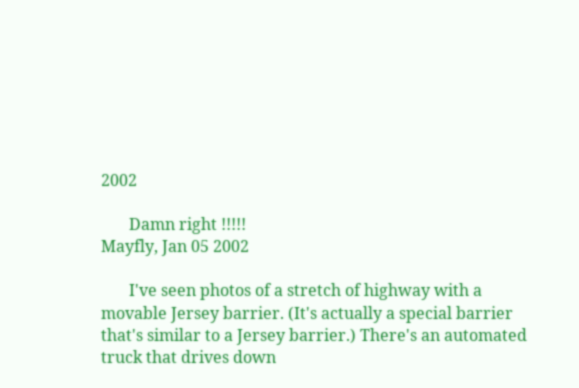2002

       Damn right !!!!!
Mayfly, Jan 05 2002

       I've seen photos of a stretch of highway with a movable Jersey barrier. (It's actually a special barrier that's similar to a Jersey barrier.) There's an automated truck that drives down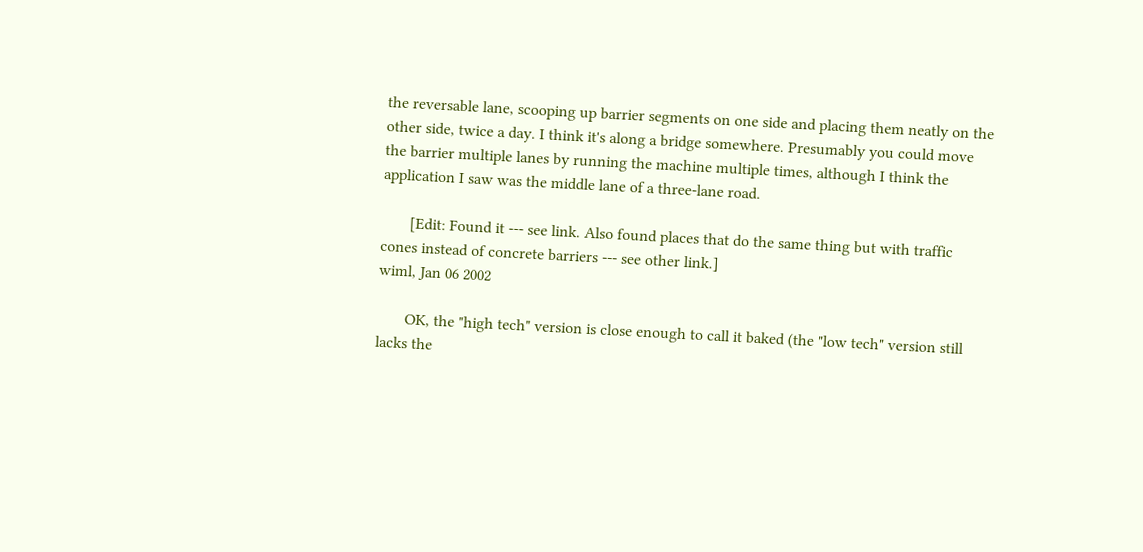the reversable lane, scooping up barrier segments on one side and placing them neatly on the other side, twice a day. I think it's along a bridge somewhere. Presumably you could move the barrier multiple lanes by running the machine multiple times, although I think the application I saw was the middle lane of a three-lane road.

       [Edit: Found it --- see link. Also found places that do the same thing but with traffic cones instead of concrete barriers --- see other link.]
wiml, Jan 06 2002

       OK, the "high tech" version is close enough to call it baked (the "low tech" version still lacks the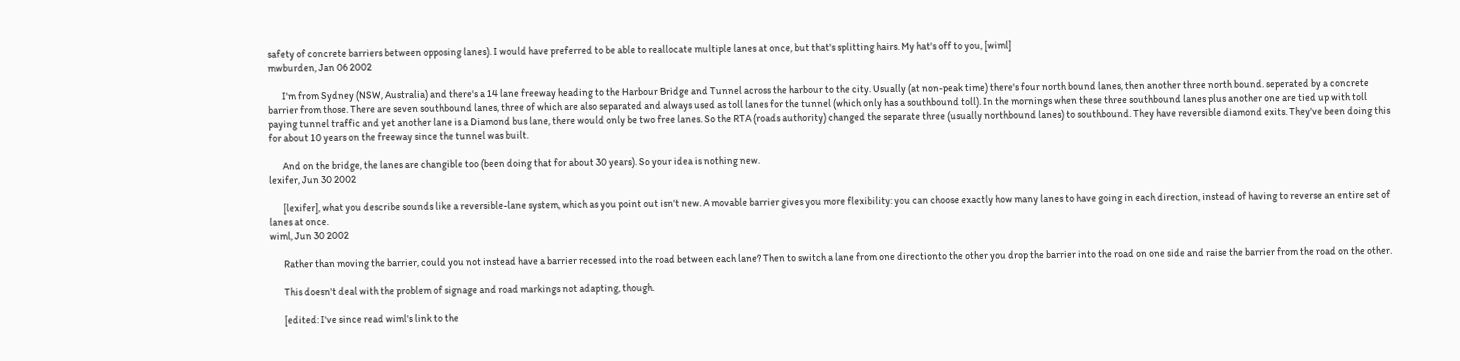safety of concrete barriers between opposing lanes). I would have preferred to be able to reallocate multiple lanes at once, but that's splitting hairs. My hat's off to you, [wiml]
mwburden, Jan 06 2002

       I'm from Sydney (NSW, Australia) and there's a 14 lane freeway heading to the Harbour Bridge and Tunnel across the harbour to the city. Usually (at non-peak time) there's four north bound lanes, then another three north bound. seperated by a concrete barrier from those. There are seven southbound lanes, three of which are also separated and always used as toll lanes for the tunnel (which only has a southbound toll). In the mornings when these three southbound lanes plus another one are tied up with toll paying tunnel traffic and yet another lane is a Diamond bus lane, there would only be two free lanes. So the RTA (roads authority) changed the separate three (usually northbound lanes) to southbound. They have reversible diamond exits. They've been doing this for about 10 years on the freeway since the tunnel was built.

       And on the bridge, the lanes are changible too (been doing that for about 30 years). So your idea is nothing new.
lexifer, Jun 30 2002

       [lexifer], what you describe sounds like a reversible-lane system, which as you point out isn't new. A movable barrier gives you more flexibility: you can choose exactly how many lanes to have going in each direction, instead of having to reverse an entire set of lanes at once.
wiml, Jun 30 2002

       Rather than moving the barrier, could you not instead have a barrier recessed into the road between each lane? Then to switch a lane from one directionto the other you drop the barrier into the road on one side and raise the barrier from the road on the other.

       This doesn't deal with the problem of signage and road markings not adapting, though.

       [edited: I've since read wiml's link to the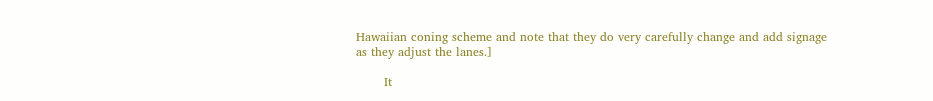Hawaiian coning scheme and note that they do very carefully change and add signage as they adjust the lanes.]

       It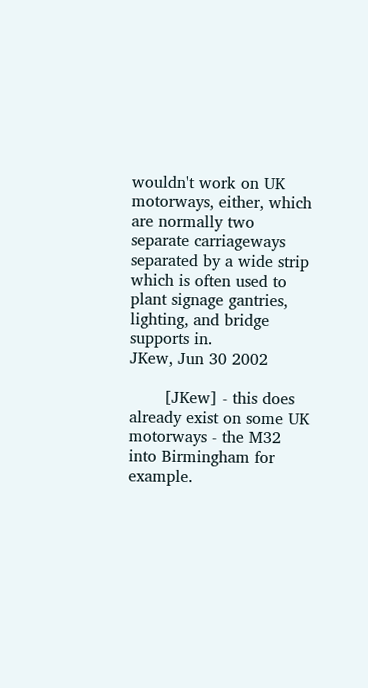wouldn't work on UK motorways, either, which are normally two separate carriageways separated by a wide strip which is often used to plant signage gantries, lighting, and bridge supports in.
JKew, Jun 30 2002

       [JKew] - this does already exist on some UK motorways - the M32 into Birmingham for example.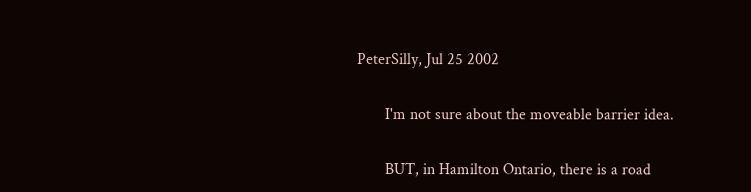PeterSilly, Jul 25 2002

       I'm not sure about the moveable barrier idea.

       BUT, in Hamilton Ontario, there is a road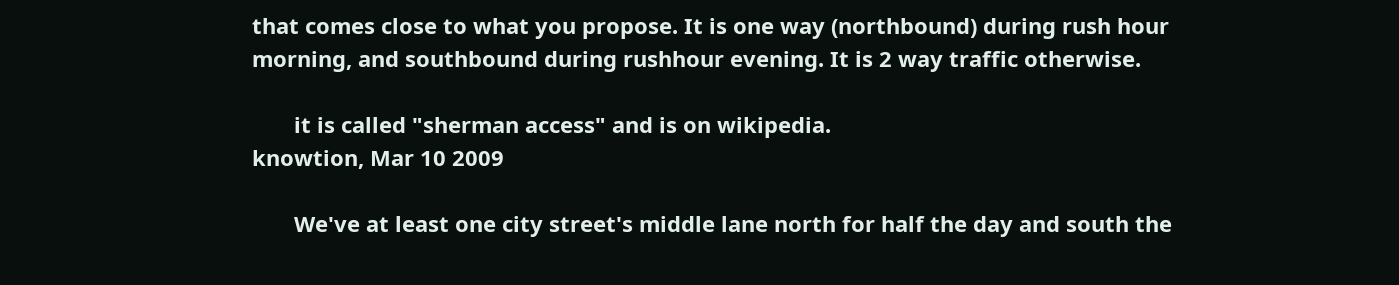that comes close to what you propose. It is one way (northbound) during rush hour morning, and southbound during rushhour evening. It is 2 way traffic otherwise.

       it is called "sherman access" and is on wikipedia.
knowtion, Mar 10 2009

       We've at least one city street's middle lane north for half the day and south the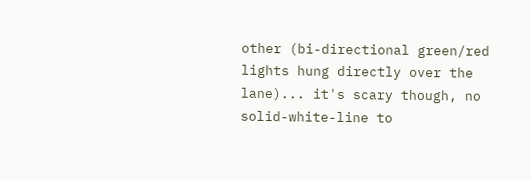other (bi-directional green/red lights hung directly over the lane)... it's scary though, no solid-white-line to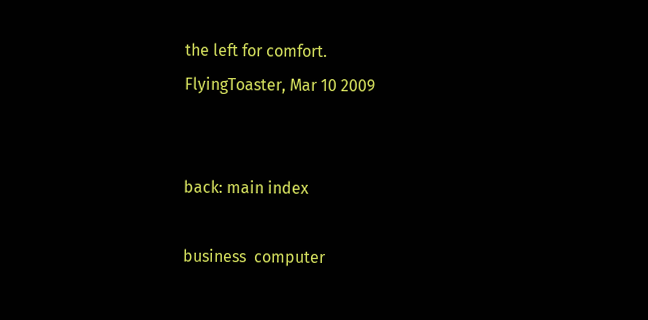the left for comfort.
FlyingToaster, Mar 10 2009


back: main index

business  computer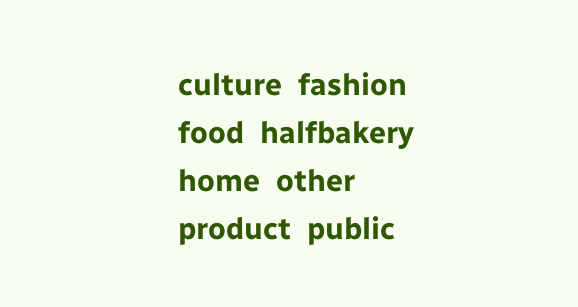culture  fashion  food  halfbakery  home  other  product  public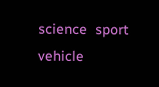science  sport  vehicle